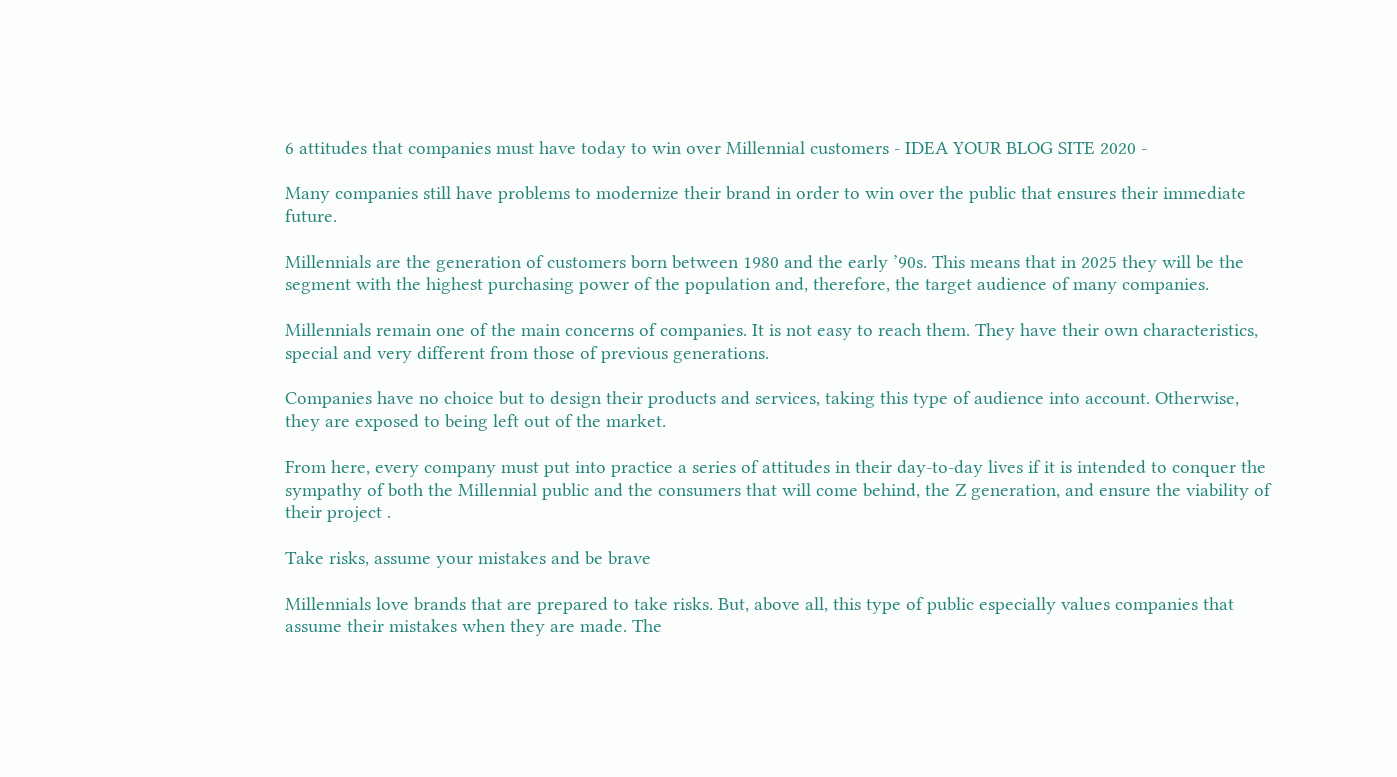6 attitudes that companies must have today to win over Millennial customers - IDEA YOUR BLOG SITE 2020 -

Many companies still have problems to modernize their brand in order to win over the public that ensures their immediate future.

Millennials are the generation of customers born between 1980 and the early ’90s. This means that in 2025 they will be the segment with the highest purchasing power of the population and, therefore, the target audience of many companies.

Millennials remain one of the main concerns of companies. It is not easy to reach them. They have their own characteristics, special and very different from those of previous generations.

Companies have no choice but to design their products and services, taking this type of audience into account. Otherwise, they are exposed to being left out of the market.

From here, every company must put into practice a series of attitudes in their day-to-day lives if it is intended to conquer the sympathy of both the Millennial public and the consumers that will come behind, the Z generation, and ensure the viability of their project .

Take risks, assume your mistakes and be brave

Millennials love brands that are prepared to take risks. But, above all, this type of public especially values companies that assume their mistakes when they are made. The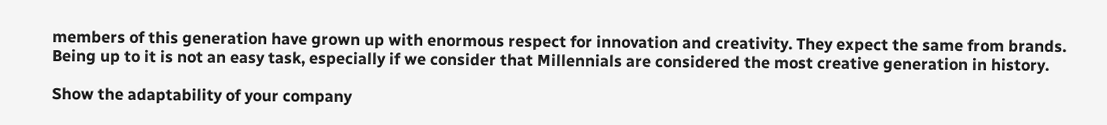members of this generation have grown up with enormous respect for innovation and creativity. They expect the same from brands. Being up to it is not an easy task, especially if we consider that Millennials are considered the most creative generation in history.

Show the adaptability of your company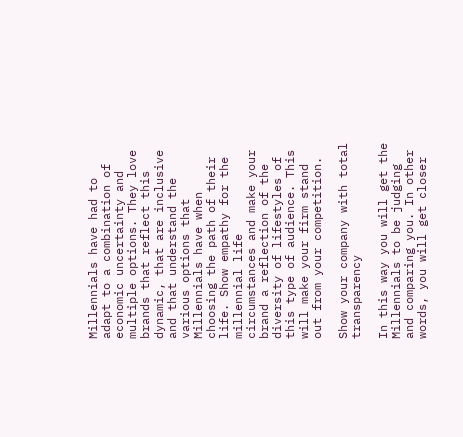Millennials have had to adapt to a combination of economic uncertainty and multiple options. They love brands that reflect this dynamic, that are inclusive and that understand the various options that Millennials have when choosing the path of their life. Show empathy for the millennial life circumstances and make your brand a reflection of the diversity of lifestyles of this type of audience. This will make your firm stand out from your competition.

Show your company with total transparency

In this way you will get the Millennials to be judging and comparing you. In other words, you will get closer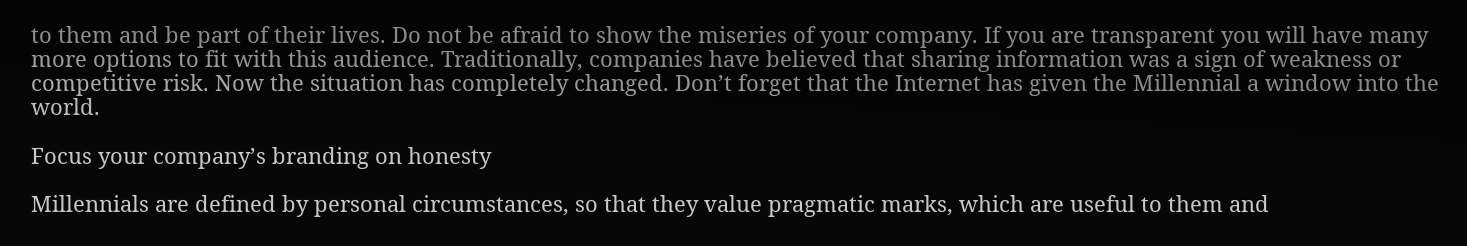to them and be part of their lives. Do not be afraid to show the miseries of your company. If you are transparent you will have many more options to fit with this audience. Traditionally, companies have believed that sharing information was a sign of weakness or competitive risk. Now the situation has completely changed. Don’t forget that the Internet has given the Millennial a window into the world.

Focus your company’s branding on honesty

Millennials are defined by personal circumstances, so that they value pragmatic marks, which are useful to them and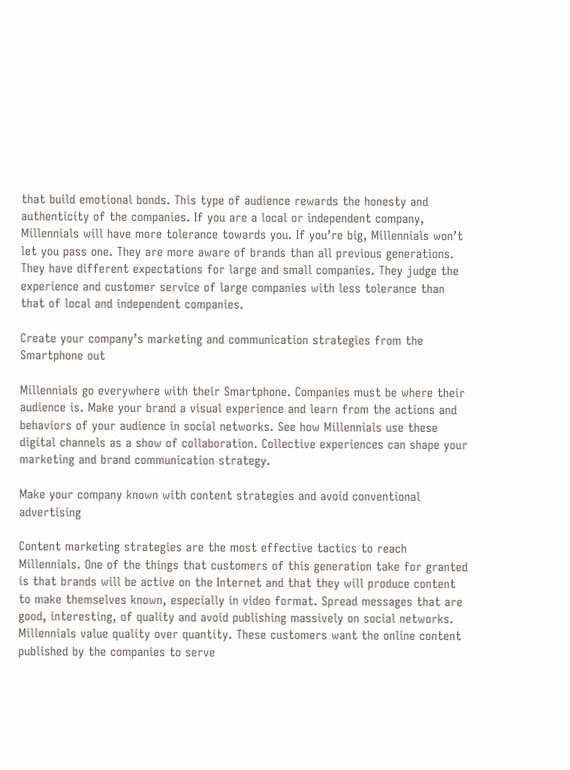that build emotional bonds. This type of audience rewards the honesty and authenticity of the companies. If you are a local or independent company, Millennials will have more tolerance towards you. If you’re big, Millennials won’t let you pass one. They are more aware of brands than all previous generations. They have different expectations for large and small companies. They judge the experience and customer service of large companies with less tolerance than that of local and independent companies.

Create your company’s marketing and communication strategies from the Smartphone out

Millennials go everywhere with their Smartphone. Companies must be where their audience is. Make your brand a visual experience and learn from the actions and behaviors of your audience in social networks. See how Millennials use these digital channels as a show of collaboration. Collective experiences can shape your marketing and brand communication strategy.

Make your company known with content strategies and avoid conventional advertising

Content marketing strategies are the most effective tactics to reach Millennials. One of the things that customers of this generation take for granted is that brands will be active on the Internet and that they will produce content to make themselves known, especially in video format. Spread messages that are good, interesting, of quality and avoid publishing massively on social networks. Millennials value quality over quantity. These customers want the online content published by the companies to serve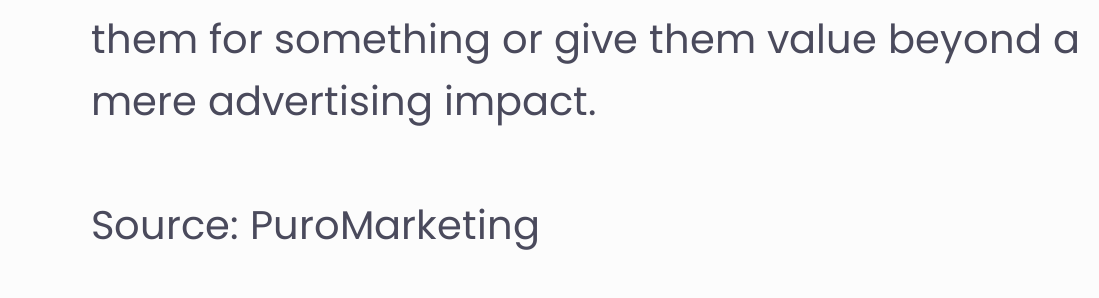them for something or give them value beyond a mere advertising impact.

Source: PuroMarketing